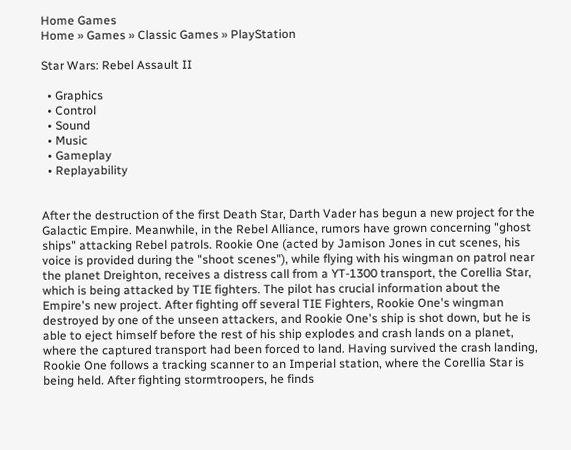Home Games
Home » Games » Classic Games » PlayStation

Star Wars: Rebel Assault II

  • Graphics
  • Control
  • Sound
  • Music
  • Gameplay
  • Replayability


After the destruction of the first Death Star, Darth Vader has begun a new project for the Galactic Empire. Meanwhile, in the Rebel Alliance, rumors have grown concerning "ghost ships" attacking Rebel patrols. Rookie One (acted by Jamison Jones in cut scenes, his voice is provided during the "shoot scenes"), while flying with his wingman on patrol near the planet Dreighton, receives a distress call from a YT-1300 transport, the Corellia Star, which is being attacked by TIE fighters. The pilot has crucial information about the Empire's new project. After fighting off several TIE Fighters, Rookie One's wingman destroyed by one of the unseen attackers, and Rookie One's ship is shot down, but he is able to eject himself before the rest of his ship explodes and crash lands on a planet, where the captured transport had been forced to land. Having survived the crash landing, Rookie One follows a tracking scanner to an Imperial station, where the Corellia Star is being held. After fighting stormtroopers, he finds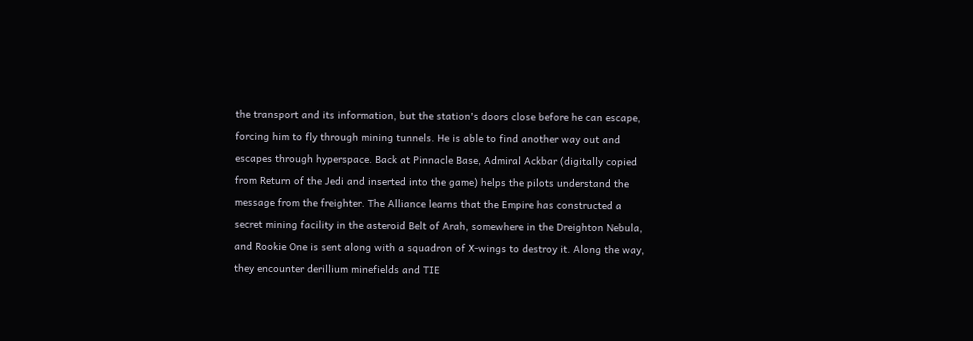the transport and its information, but the station's doors close before he can escape, forcing him to fly through mining tunnels. He is able to find another way out and escapes through hyperspace. Back at Pinnacle Base, Admiral Ackbar (digitally copied from Return of the Jedi and inserted into the game) helps the pilots understand the message from the freighter. The Alliance learns that the Empire has constructed a secret mining facility in the asteroid Belt of Arah, somewhere in the Dreighton Nebula, and Rookie One is sent along with a squadron of X-wings to destroy it. Along the way, they encounter derillium minefields and TIE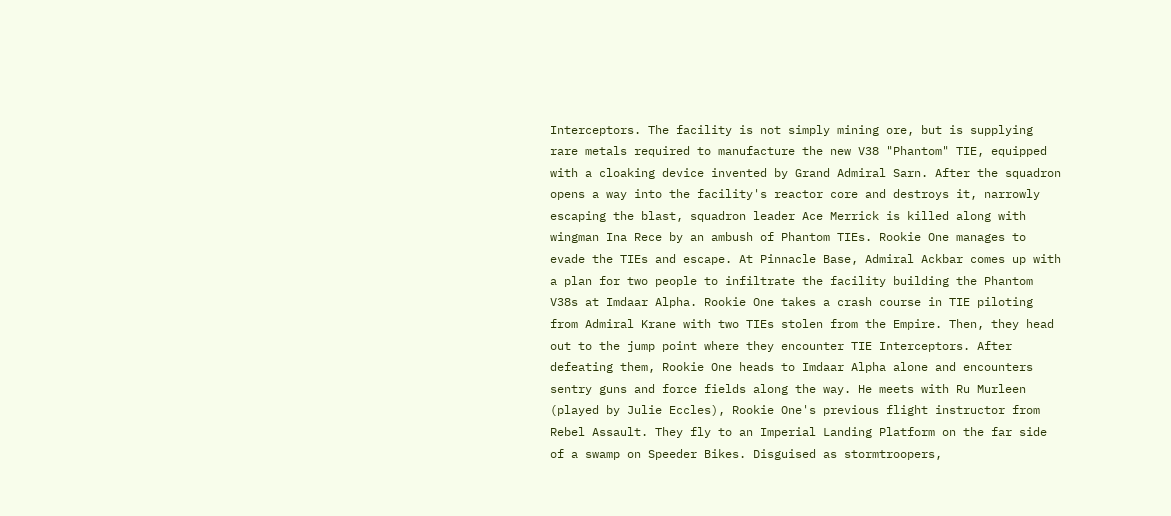Interceptors. The facility is not simply mining ore, but is supplying rare metals required to manufacture the new V38 "Phantom" TIE, equipped with a cloaking device invented by Grand Admiral Sarn. After the squadron opens a way into the facility's reactor core and destroys it, narrowly escaping the blast, squadron leader Ace Merrick is killed along with wingman Ina Rece by an ambush of Phantom TIEs. Rookie One manages to evade the TIEs and escape. At Pinnacle Base, Admiral Ackbar comes up with a plan for two people to infiltrate the facility building the Phantom V38s at Imdaar Alpha. Rookie One takes a crash course in TIE piloting from Admiral Krane with two TIEs stolen from the Empire. Then, they head out to the jump point where they encounter TIE Interceptors. After defeating them, Rookie One heads to Imdaar Alpha alone and encounters sentry guns and force fields along the way. He meets with Ru Murleen (played by Julie Eccles), Rookie One's previous flight instructor from Rebel Assault. They fly to an Imperial Landing Platform on the far side of a swamp on Speeder Bikes. Disguised as stormtroopers,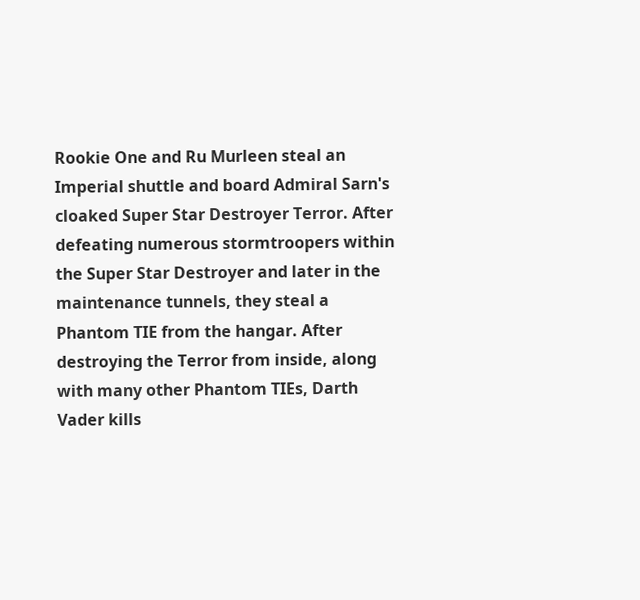Rookie One and Ru Murleen steal an Imperial shuttle and board Admiral Sarn's cloaked Super Star Destroyer Terror. After defeating numerous stormtroopers within the Super Star Destroyer and later in the maintenance tunnels, they steal a Phantom TIE from the hangar. After destroying the Terror from inside, along with many other Phantom TIEs, Darth Vader kills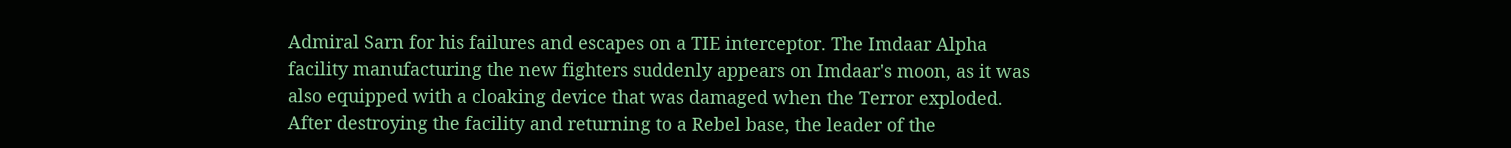Admiral Sarn for his failures and escapes on a TIE interceptor. The Imdaar Alpha facility manufacturing the new fighters suddenly appears on Imdaar's moon, as it was also equipped with a cloaking device that was damaged when the Terror exploded. After destroying the facility and returning to a Rebel base, the leader of the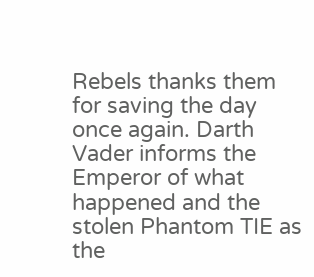Rebels thanks them for saving the day once again. Darth Vader informs the Emperor of what happened and the stolen Phantom TIE as the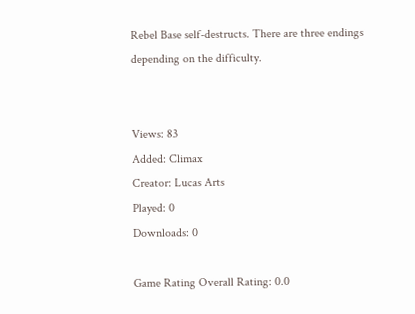Rebel Base self-destructs. There are three endings depending on the difficulty.


Views: 83
Added: Climax
Creator: Lucas Arts
Played: 0
Downloads: 0

Game Rating Overall Rating: 0.0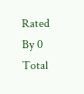Rated By 0
Total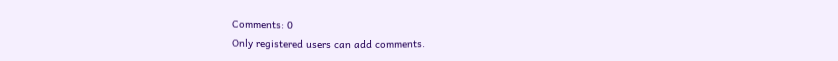Comments: 0
Only registered users can add comments.